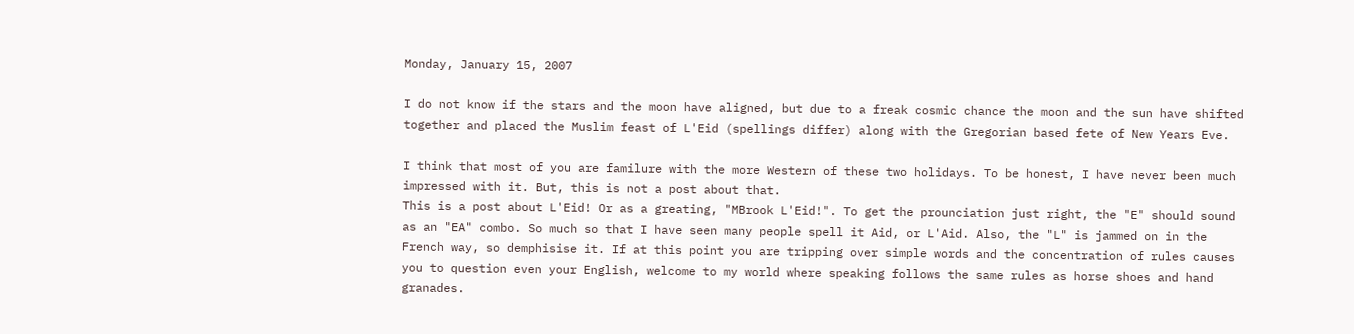Monday, January 15, 2007

I do not know if the stars and the moon have aligned, but due to a freak cosmic chance the moon and the sun have shifted together and placed the Muslim feast of L'Eid (spellings differ) along with the Gregorian based fete of New Years Eve.

I think that most of you are familure with the more Western of these two holidays. To be honest, I have never been much impressed with it. But, this is not a post about that.
This is a post about L'Eid! Or as a greating, "MBrook L'Eid!". To get the prounciation just right, the "E" should sound as an "EA" combo. So much so that I have seen many people spell it Aid, or L'Aid. Also, the "L" is jammed on in the French way, so demphisise it. If at this point you are tripping over simple words and the concentration of rules causes you to question even your English, welcome to my world where speaking follows the same rules as horse shoes and hand granades.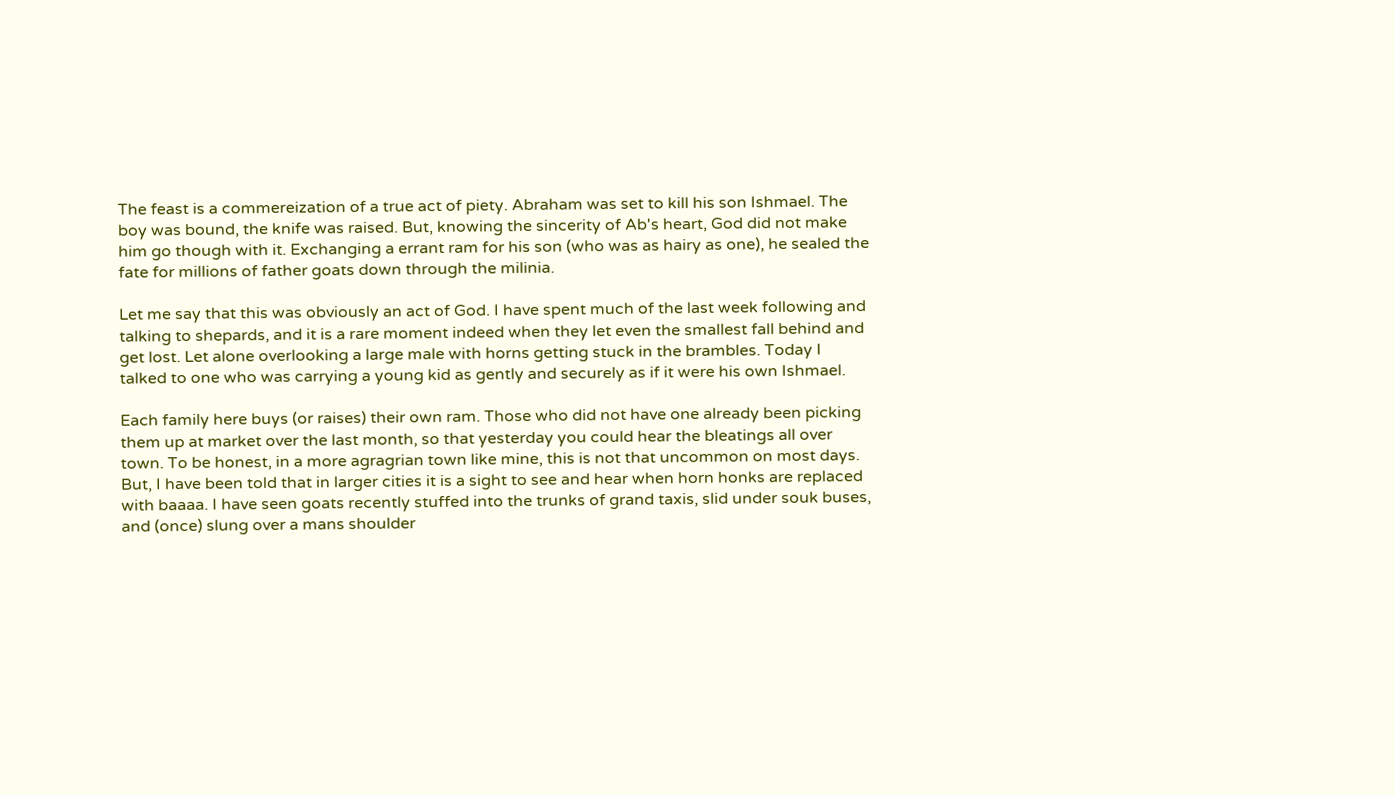The feast is a commereization of a true act of piety. Abraham was set to kill his son Ishmael. The boy was bound, the knife was raised. But, knowing the sincerity of Ab's heart, God did not make him go though with it. Exchanging a errant ram for his son (who was as hairy as one), he sealed the fate for millions of father goats down through the milinia.

Let me say that this was obviously an act of God. I have spent much of the last week following and talking to shepards, and it is a rare moment indeed when they let even the smallest fall behind and get lost. Let alone overlooking a large male with horns getting stuck in the brambles. Today I talked to one who was carrying a young kid as gently and securely as if it were his own Ishmael.

Each family here buys (or raises) their own ram. Those who did not have one already been picking them up at market over the last month, so that yesterday you could hear the bleatings all over town. To be honest, in a more agragrian town like mine, this is not that uncommon on most days. But, I have been told that in larger cities it is a sight to see and hear when horn honks are replaced with baaaa. I have seen goats recently stuffed into the trunks of grand taxis, slid under souk buses, and (once) slung over a mans shoulder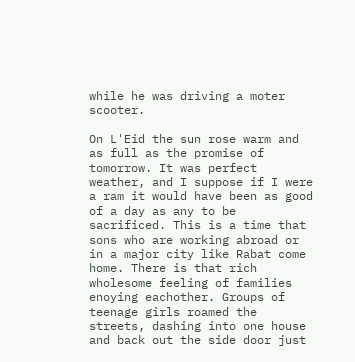while he was driving a moter scooter.

On L'Eid the sun rose warm and as full as the promise of tomorrow. It was perfect weather, and I suppose if I were a ram it would have been as good of a day as any to be sacrificed. This is a time that sons who are working abroad or in a major city like Rabat come home. There is that rich wholesome feeling of families enoying eachother. Groups of teenage girls roamed the streets, dashing into one house and back out the side door just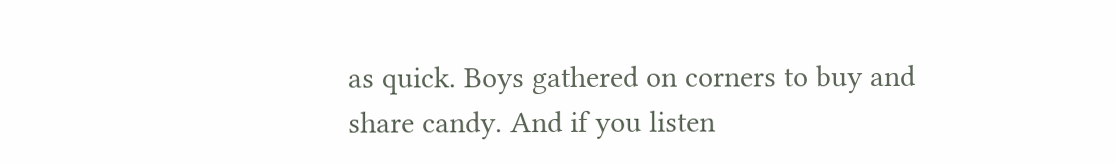as quick. Boys gathered on corners to buy and share candy. And if you listen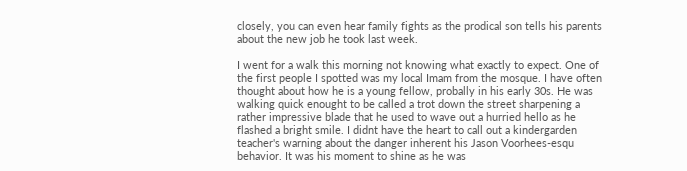closely, you can even hear family fights as the prodical son tells his parents about the new job he took last week.

I went for a walk this morning not knowing what exactly to expect. One of the first people I spotted was my local Imam from the mosque. I have often thought about how he is a young fellow, probally in his early 30s. He was walking quick enought to be called a trot down the street sharpening a rather impressive blade that he used to wave out a hurried hello as he flashed a bright smile. I didnt have the heart to call out a kindergarden teacher's warning about the danger inherent his Jason Voorhees-esqu behavior. It was his moment to shine as he was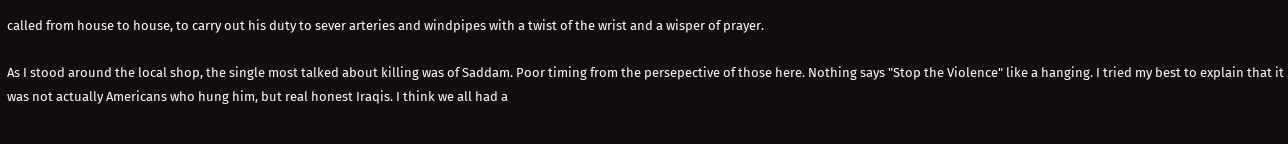called from house to house, to carry out his duty to sever arteries and windpipes with a twist of the wrist and a wisper of prayer.

As I stood around the local shop, the single most talked about killing was of Saddam. Poor timing from the persepective of those here. Nothing says "Stop the Violence" like a hanging. I tried my best to explain that it was not actually Americans who hung him, but real honest Iraqis. I think we all had a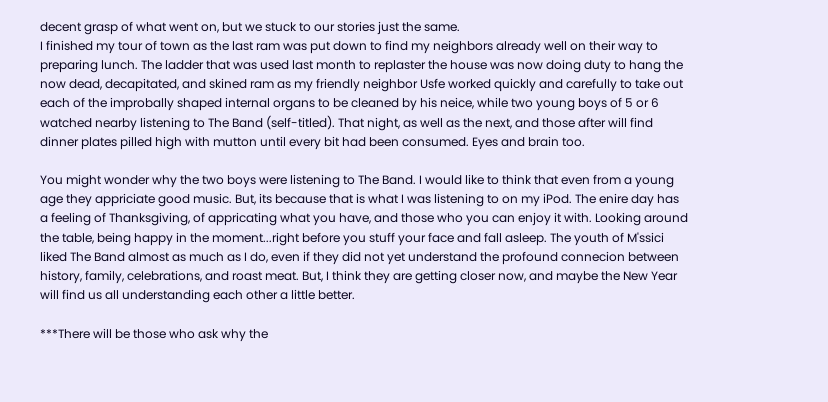decent grasp of what went on, but we stuck to our stories just the same.
I finished my tour of town as the last ram was put down to find my neighbors already well on their way to preparing lunch. The ladder that was used last month to replaster the house was now doing duty to hang the now dead, decapitated, and skined ram as my friendly neighbor Usfe worked quickly and carefully to take out each of the improbally shaped internal organs to be cleaned by his neice, while two young boys of 5 or 6 watched nearby listening to The Band (self-titled). That night, as well as the next, and those after will find dinner plates pilled high with mutton until every bit had been consumed. Eyes and brain too.

You might wonder why the two boys were listening to The Band. I would like to think that even from a young age they appriciate good music. But, its because that is what I was listening to on my iPod. The enire day has a feeling of Thanksgiving, of appricating what you have, and those who you can enjoy it with. Looking around the table, being happy in the moment...right before you stuff your face and fall asleep. The youth of M'ssici liked The Band almost as much as I do, even if they did not yet understand the profound connecion between history, family, celebrations, and roast meat. But, I think they are getting closer now, and maybe the New Year will find us all understanding each other a little better.

***There will be those who ask why the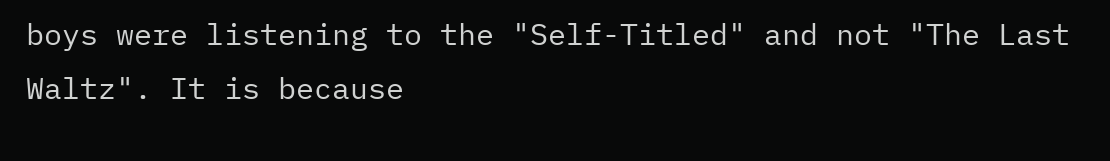boys were listening to the "Self-Titled" and not "The Last Waltz". It is because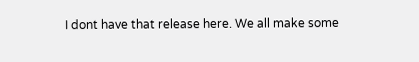I dont have that release here. We all make some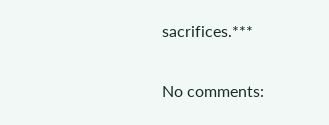sacrifices.***

No comments: